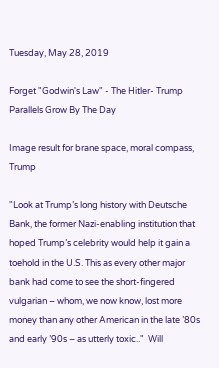Tuesday, May 28, 2019

Forget "Godwin's Law" - The Hitler- Trump Parallels Grow By The Day

Image result for brane space, moral compass, Trump

"Look at Trump’s long history with Deutsche Bank, the former Nazi-enabling institution that hoped Trump’s celebrity would help it gain a toehold in the U.S. This as every other major bank had come to see the short-fingered vulgarian – whom, we now know, lost more money than any other American in the late ’80s and early ’90s – as utterly toxic.."  Will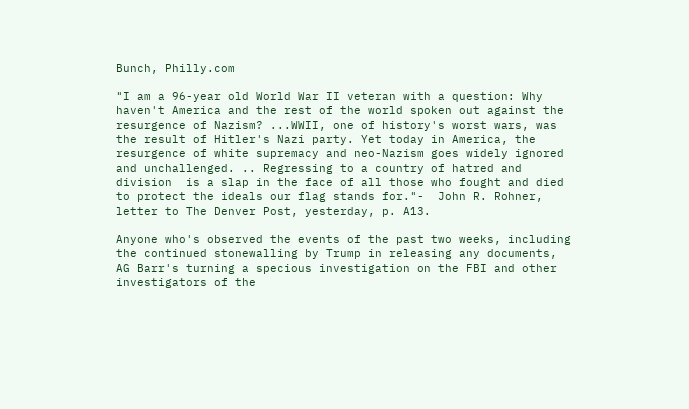Bunch, Philly.com

"I am a 96-year old World War II veteran with a question: Why haven't America and the rest of the world spoken out against the resurgence of Nazism? ...WWII, one of history's worst wars, was the result of Hitler's Nazi party. Yet today in America, the resurgence of white supremacy and neo-Nazism goes widely ignored and unchallenged. .. Regressing to a country of hatred and division  is a slap in the face of all those who fought and died to protect the ideals our flag stands for."-  John R. Rohner, letter to The Denver Post, yesterday, p. A13.

Anyone who's observed the events of the past two weeks, including the continued stonewalling by Trump in releasing any documents,  AG Barr's turning a specious investigation on the FBI and other investigators of the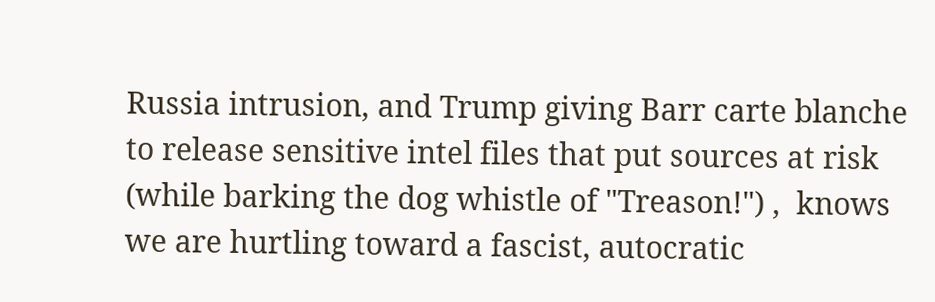Russia intrusion, and Trump giving Barr carte blanche to release sensitive intel files that put sources at risk (while barking the dog whistle of "Treason!") ,  knows we are hurtling toward a fascist, autocratic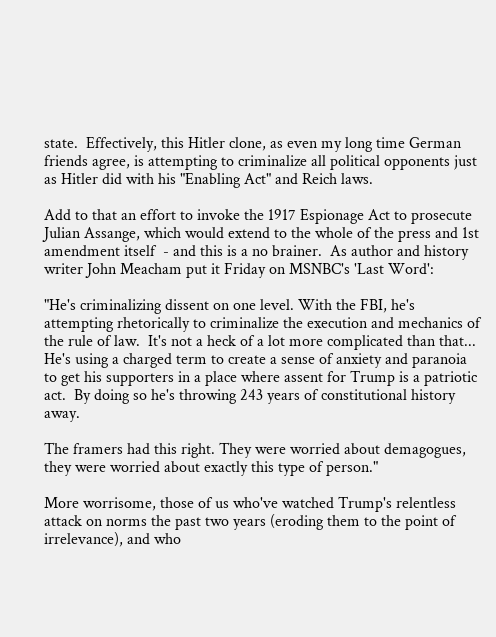state.  Effectively, this Hitler clone, as even my long time German friends agree, is attempting to criminalize all political opponents just as Hitler did with his "Enabling Act" and Reich laws.

Add to that an effort to invoke the 1917 Espionage Act to prosecute Julian Assange, which would extend to the whole of the press and 1st amendment itself  - and this is a no brainer.  As author and history writer John Meacham put it Friday on MSNBC's 'Last Word':

"He's criminalizing dissent on one level. With the FBI, he's attempting rhetorically to criminalize the execution and mechanics of the rule of law.  It's not a heck of a lot more complicated than that... He's using a charged term to create a sense of anxiety and paranoia to get his supporters in a place where assent for Trump is a patriotic act.  By doing so he's throwing 243 years of constitutional history away.

The framers had this right. They were worried about demagogues, they were worried about exactly this type of person."

More worrisome, those of us who've watched Trump's relentless attack on norms the past two years (eroding them to the point of irrelevance), and who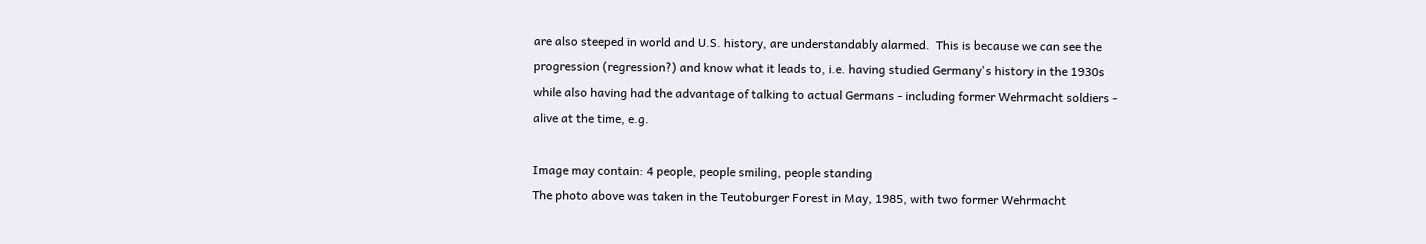are also steeped in world and U.S. history, are understandably alarmed.  This is because we can see the progression (regression?) and know what it leads to, i.e. having studied Germany's history in the 1930s while also having had the advantage of talking to actual Germans - including former Wehrmacht soldiers - alive at the time, e.g.

Image may contain: 4 people, people smiling, people standing
The photo above was taken in the Teutoburger Forest in May, 1985, with two former Wehrmacht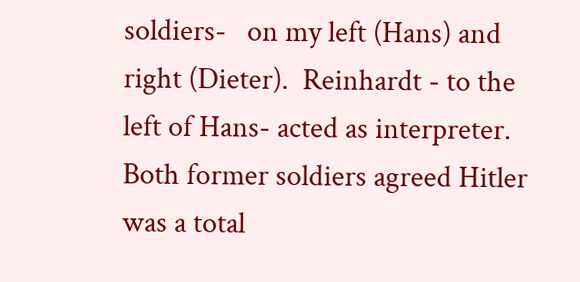soldiers-   on my left (Hans) and right (Dieter).  Reinhardt - to the left of Hans- acted as interpreter.  Both former soldiers agreed Hitler was a total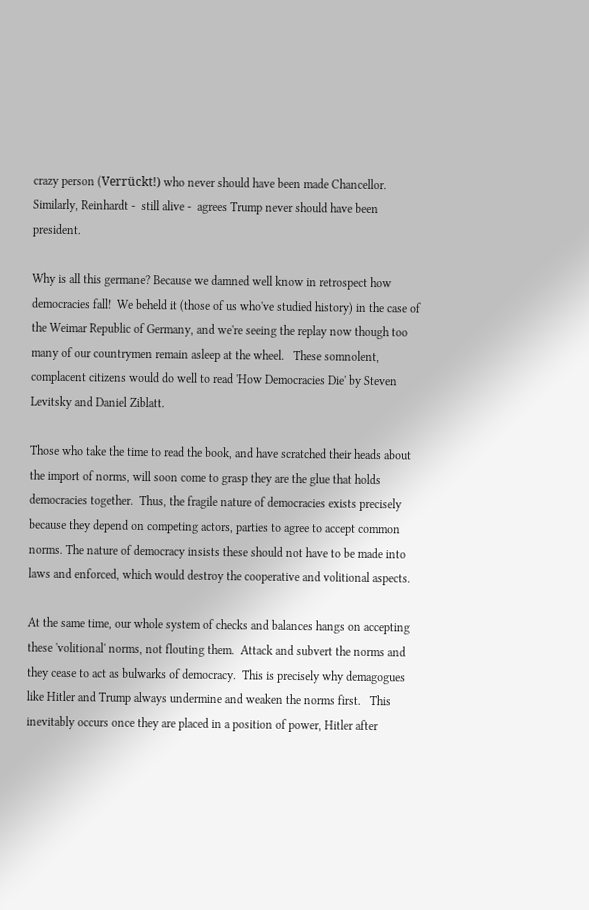crazy person (Verrückt!) who never should have been made Chancellor.  Similarly, Reinhardt -  still alive -  agrees Trump never should have been president.

Why is all this germane? Because we damned well know in retrospect how democracies fall!  We beheld it (those of us who've studied history) in the case of the Weimar Republic of Germany, and we're seeing the replay now though too many of our countrymen remain asleep at the wheel.   These somnolent, complacent citizens would do well to read 'How Democracies Die' by Steven Levitsky and Daniel Ziblatt.

Those who take the time to read the book, and have scratched their heads about the import of norms, will soon come to grasp they are the glue that holds democracies together.  Thus, the fragile nature of democracies exists precisely because they depend on competing actors, parties to agree to accept common norms. The nature of democracy insists these should not have to be made into laws and enforced, which would destroy the cooperative and volitional aspects.

At the same time, our whole system of checks and balances hangs on accepting these 'volitional' norms, not flouting them.  Attack and subvert the norms and they cease to act as bulwarks of democracy.  This is precisely why demagogues like Hitler and Trump always undermine and weaken the norms first.   This inevitably occurs once they are placed in a position of power, Hitler after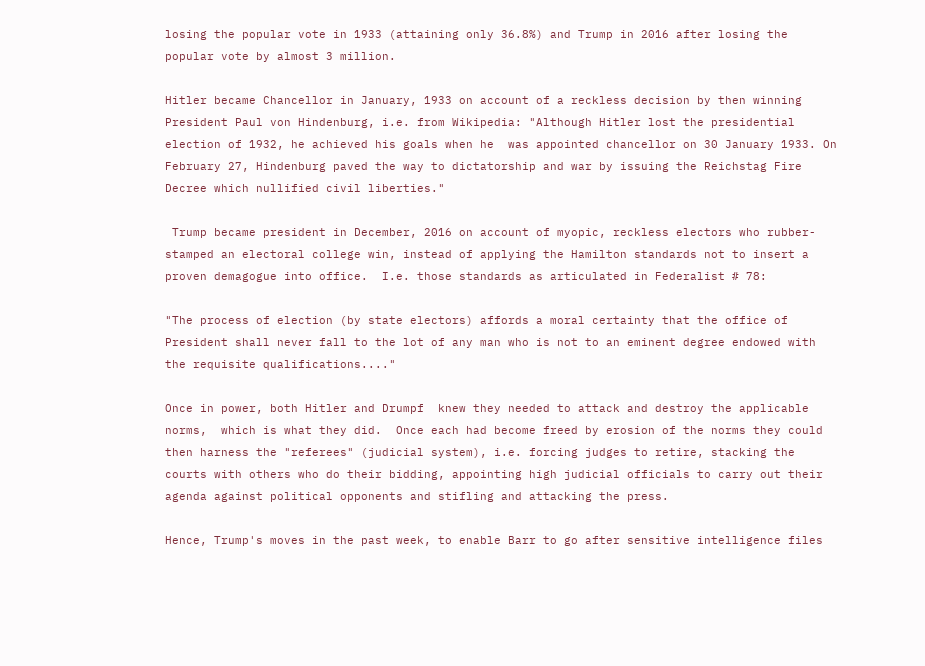losing the popular vote in 1933 (attaining only 36.8%) and Trump in 2016 after losing the popular vote by almost 3 million.

Hitler became Chancellor in January, 1933 on account of a reckless decision by then winning President Paul von Hindenburg, i.e. from Wikipedia: "Although Hitler lost the presidential election of 1932, he achieved his goals when he  was appointed chancellor on 30 January 1933. On February 27, Hindenburg paved the way to dictatorship and war by issuing the Reichstag Fire Decree which nullified civil liberties."

 Trump became president in December, 2016 on account of myopic, reckless electors who rubber- stamped an electoral college win, instead of applying the Hamilton standards not to insert a proven demagogue into office.  I.e. those standards as articulated in Federalist # 78:

"The process of election (by state electors) affords a moral certainty that the office of President shall never fall to the lot of any man who is not to an eminent degree endowed with the requisite qualifications...."

Once in power, both Hitler and Drumpf  knew they needed to attack and destroy the applicable norms,  which is what they did.  Once each had become freed by erosion of the norms they could then harness the "referees" (judicial system), i.e. forcing judges to retire, stacking the courts with others who do their bidding, appointing high judicial officials to carry out their agenda against political opponents and stifling and attacking the press.

Hence, Trump's moves in the past week, to enable Barr to go after sensitive intelligence files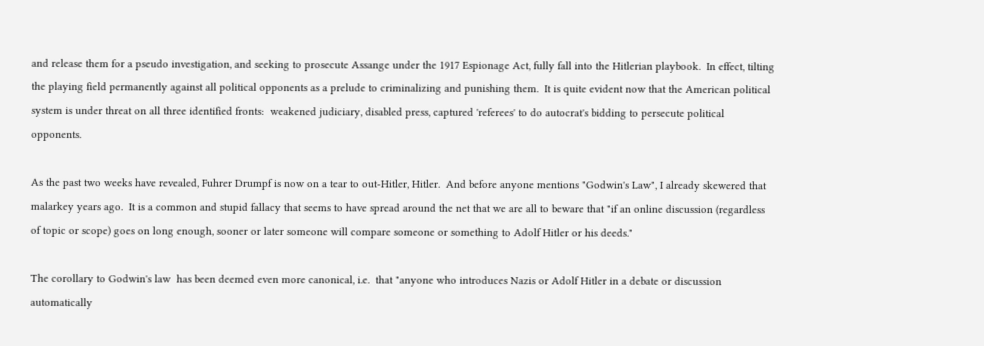and release them for a pseudo investigation, and seeking to prosecute Assange under the 1917 Espionage Act, fully fall into the Hitlerian playbook.  In effect, tilting the playing field permanently against all political opponents as a prelude to criminalizing and punishing them.  It is quite evident now that the American political system is under threat on all three identified fronts:  weakened judiciary, disabled press, captured 'referees' to do autocrat's bidding to persecute political opponents.

As the past two weeks have revealed, Fuhrer Drumpf is now on a tear to out-Hitler, Hitler.  And before anyone mentions "Godwin's Law", I already skewered that malarkey years ago.  It is a common and stupid fallacy that seems to have spread around the net that we are all to beware that "if an online discussion (regardless of topic or scope) goes on long enough, sooner or later someone will compare someone or something to Adolf Hitler or his deeds."

The corollary to Godwin's law  has been deemed even more canonical, i.e.  that "anyone who introduces Nazis or Adolf Hitler in a debate or discussion automatically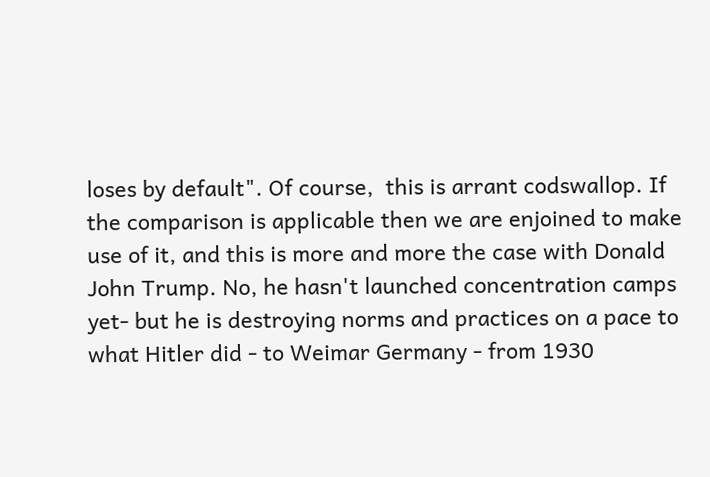loses by default". Of course,  this is arrant codswallop. If the comparison is applicable then we are enjoined to make use of it, and this is more and more the case with Donald John Trump. No, he hasn't launched concentration camps yet- but he is destroying norms and practices on a pace to what Hitler did - to Weimar Germany - from 1930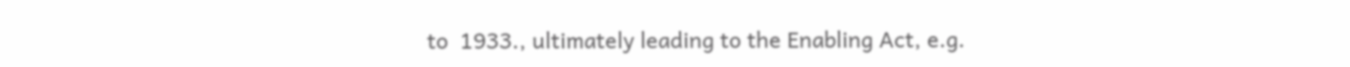to  1933., ultimately leading to the Enabling Act, e.g.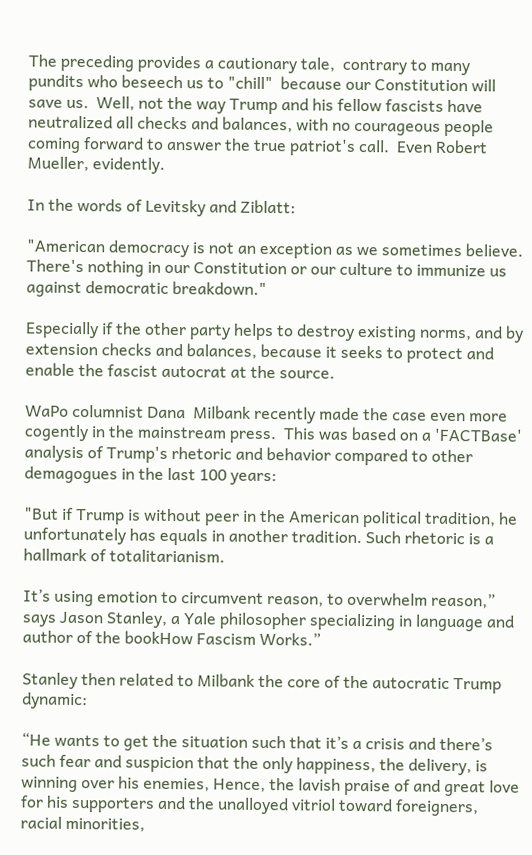The preceding provides a cautionary tale,  contrary to many pundits who beseech us to "chill"  because our Constitution will save us.  Well, not the way Trump and his fellow fascists have neutralized all checks and balances, with no courageous people coming forward to answer the true patriot's call.  Even Robert Mueller, evidently.

In the words of Levitsky and Ziblatt:

"American democracy is not an exception as we sometimes believe. There's nothing in our Constitution or our culture to immunize us against democratic breakdown."

Especially if the other party helps to destroy existing norms, and by extension checks and balances, because it seeks to protect and enable the fascist autocrat at the source.

WaPo columnist Dana  Milbank recently made the case even more cogently in the mainstream press.  This was based on a 'FACTBase' analysis of Trump's rhetoric and behavior compared to other demagogues in the last 100 years:

"But if Trump is without peer in the American political tradition, he unfortunately has equals in another tradition. Such rhetoric is a hallmark of totalitarianism.

It’s using emotion to circumvent reason, to overwhelm reason,” says Jason Stanley, a Yale philosopher specializing in language and author of the bookHow Fascism Works.”

Stanley then related to Milbank the core of the autocratic Trump dynamic:

“He wants to get the situation such that it’s a crisis and there’s such fear and suspicion that the only happiness, the delivery, is winning over his enemies, Hence, the lavish praise of and great love for his supporters and the unalloyed vitriol toward foreigners, racial minorities,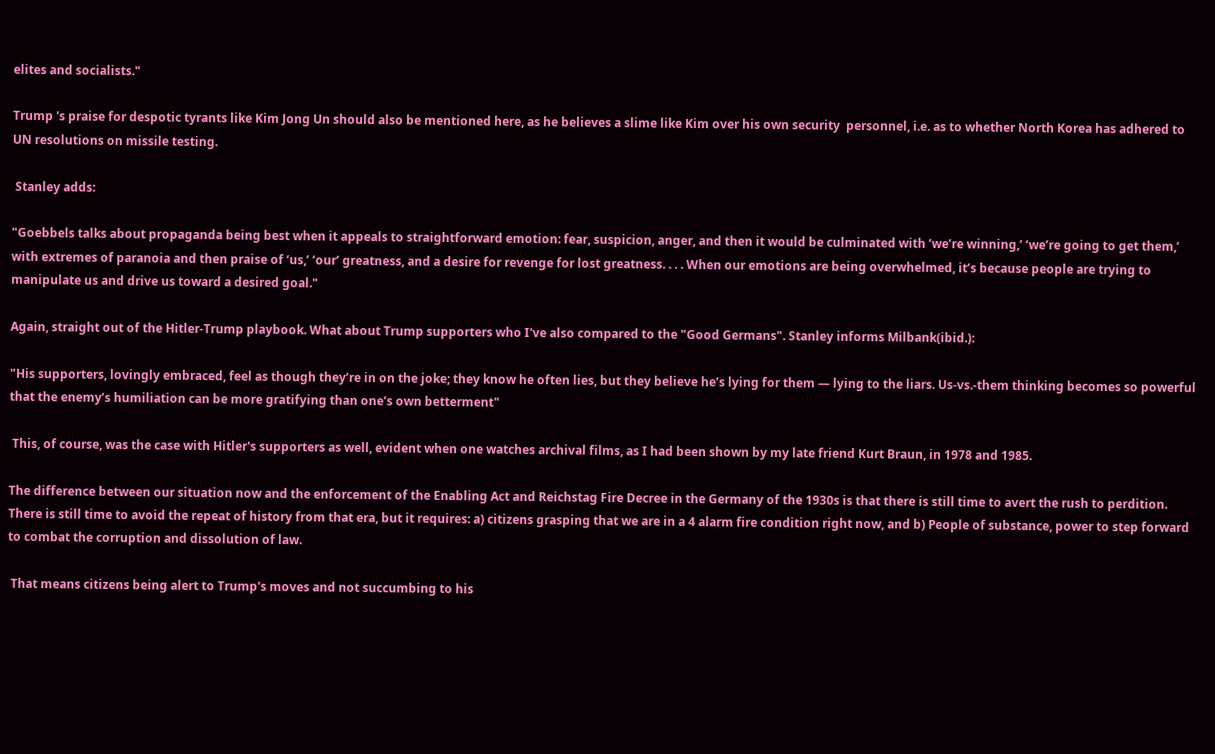elites and socialists."

Trump 's praise for despotic tyrants like Kim Jong Un should also be mentioned here, as he believes a slime like Kim over his own security  personnel, i.e. as to whether North Korea has adhered to UN resolutions on missile testing.

 Stanley adds:

"Goebbels talks about propaganda being best when it appeals to straightforward emotion: fear, suspicion, anger, and then it would be culminated with ‘we’re winning,’ ‘we’re going to get them,’ with extremes of paranoia and then praise of ‘us,’ ‘our’ greatness, and a desire for revenge for lost greatness. . . . When our emotions are being overwhelmed, it’s because people are trying to manipulate us and drive us toward a desired goal."

Again, straight out of the Hitler-Trump playbook. What about Trump supporters who I've also compared to the "Good Germans". Stanley informs Milbank(ibid.):

"His supporters, lovingly embraced, feel as though they’re in on the joke; they know he often lies, but they believe he’s lying for them — lying to the liars. Us-vs.-them thinking becomes so powerful that the enemy’s humiliation can be more gratifying than one’s own betterment"

 This, of course, was the case with Hitler's supporters as well, evident when one watches archival films, as I had been shown by my late friend Kurt Braun, in 1978 and 1985.

The difference between our situation now and the enforcement of the Enabling Act and Reichstag Fire Decree in the Germany of the 1930s is that there is still time to avert the rush to perdition.  There is still time to avoid the repeat of history from that era, but it requires: a) citizens grasping that we are in a 4 alarm fire condition right now, and b) People of substance, power to step forward to combat the corruption and dissolution of law.

 That means citizens being alert to Trump's moves and not succumbing to his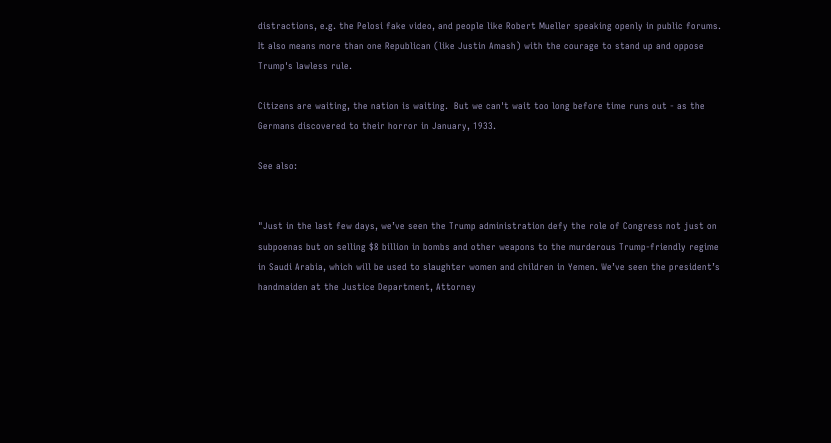distractions, e.g. the Pelosi fake video, and people like Robert Mueller speaking openly in public forums. It also means more than one Republican (like Justin Amash) with the courage to stand up and oppose Trump's lawless rule.

Citizens are waiting, the nation is waiting.  But we can't wait too long before time runs out - as the Germans discovered to their horror in January, 1933.

See also:


"Just in the last few days, we’ve seen the Trump administration defy the role of Congress not just on subpoenas but on selling $8 billion in bombs and other weapons to the murderous Trump-friendly regime in Saudi Arabia, which will be used to slaughter women and children in Yemen. We’ve seen the president’s handmaiden at the Justice Department, Attorney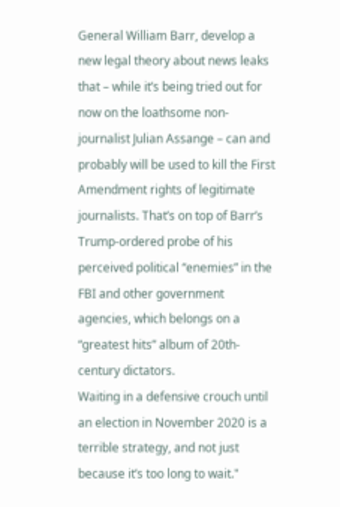General William Barr, develop a new legal theory about news leaks that – while it’s being tried out for now on the loathsome non-journalist Julian Assange – can and probably will be used to kill the First Amendment rights of legitimate journalists. That’s on top of Barr’s Trump-ordered probe of his perceived political “enemies” in the FBI and other government agencies, which belongs on a “greatest hits” album of 20th-century dictators.
Waiting in a defensive crouch until an election in November 2020 is a terrible strategy, and not just because it’s too long to wait."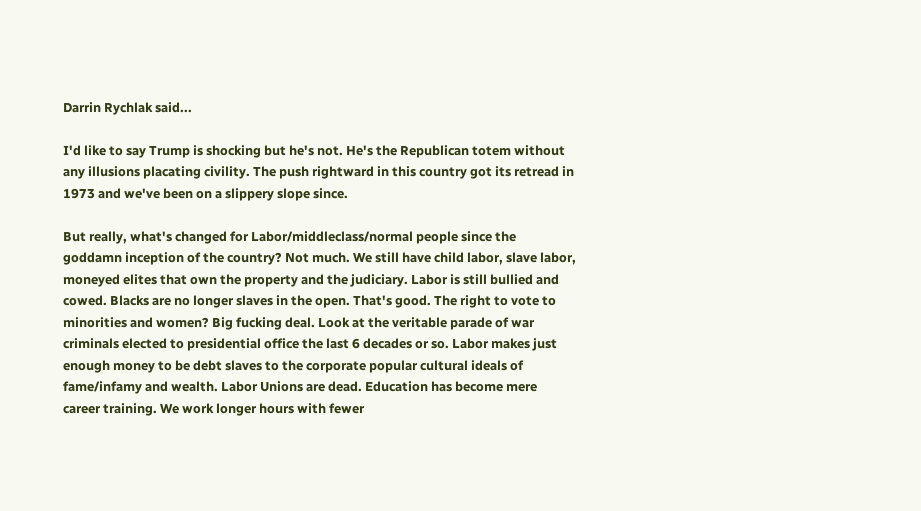Darrin Rychlak said...

I'd like to say Trump is shocking but he's not. He's the Republican totem without any illusions placating civility. The push rightward in this country got its retread in 1973 and we've been on a slippery slope since.

But really, what's changed for Labor/middleclass/normal people since the goddamn inception of the country? Not much. We still have child labor, slave labor, moneyed elites that own the property and the judiciary. Labor is still bullied and cowed. Blacks are no longer slaves in the open. That's good. The right to vote to minorities and women? Big fucking deal. Look at the veritable parade of war criminals elected to presidential office the last 6 decades or so. Labor makes just enough money to be debt slaves to the corporate popular cultural ideals of fame/infamy and wealth. Labor Unions are dead. Education has become mere career training. We work longer hours with fewer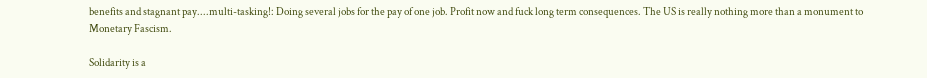benefits and stagnant pay....multi-tasking!: Doing several jobs for the pay of one job. Profit now and fuck long term consequences. The US is really nothing more than a monument to Monetary Fascism.

Solidarity is a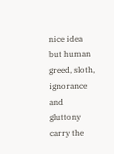nice idea but human greed, sloth, ignorance and gluttony carry the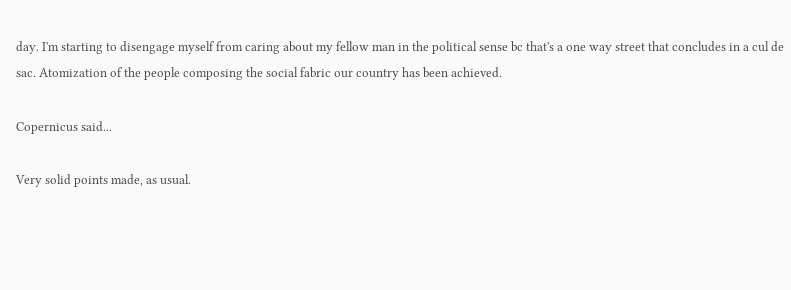day. I'm starting to disengage myself from caring about my fellow man in the political sense bc that's a one way street that concludes in a cul de sac. Atomization of the people composing the social fabric our country has been achieved.

Copernicus said...

Very solid points made, as usual.